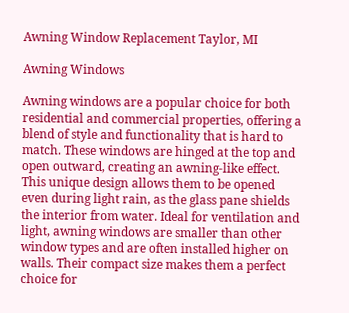Awning Window Replacement Taylor, MI

Awning Windows

Awning windows are a popular choice for both residential and commercial properties, offering a blend of style and functionality that is hard to match. These windows are hinged at the top and open outward, creating an awning-like effect. This unique design allows them to be opened even during light rain, as the glass pane shields the interior from water. Ideal for ventilation and light, awning windows are smaller than other window types and are often installed higher on walls. Their compact size makes them a perfect choice for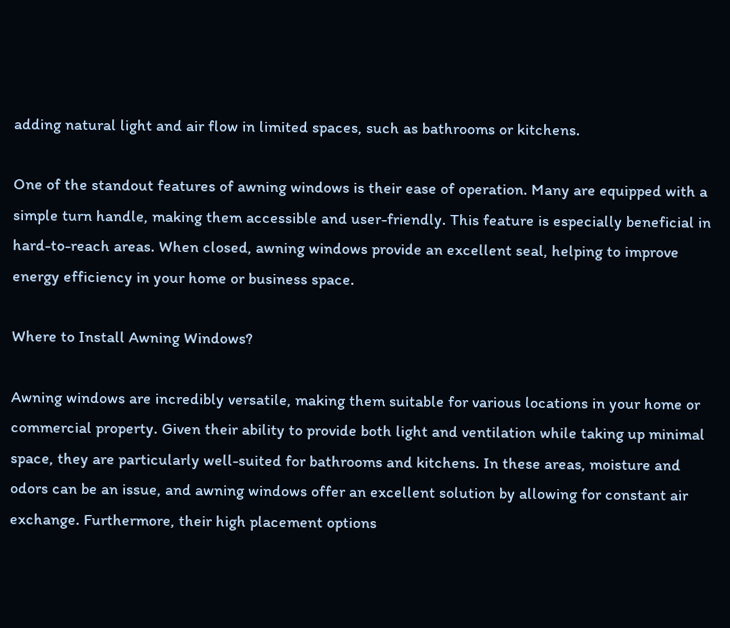adding natural light and air flow in limited spaces, such as bathrooms or kitchens.

One of the standout features of awning windows is their ease of operation. Many are equipped with a simple turn handle, making them accessible and user-friendly. This feature is especially beneficial in hard-to-reach areas. When closed, awning windows provide an excellent seal, helping to improve energy efficiency in your home or business space.

Where to Install Awning Windows?

Awning windows are incredibly versatile, making them suitable for various locations in your home or commercial property. Given their ability to provide both light and ventilation while taking up minimal space, they are particularly well-suited for bathrooms and kitchens. In these areas, moisture and odors can be an issue, and awning windows offer an excellent solution by allowing for constant air exchange. Furthermore, their high placement options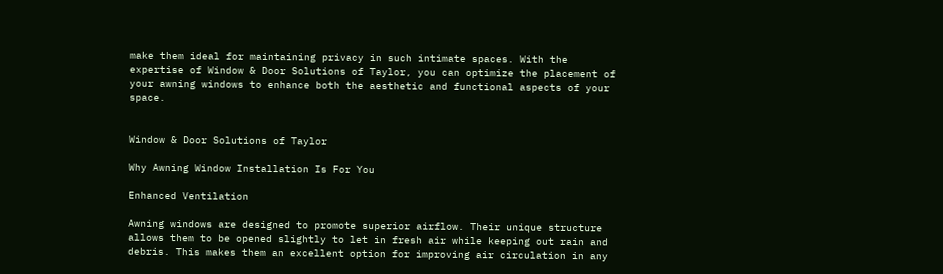make them ideal for maintaining privacy in such intimate spaces. With the expertise of Window & Door Solutions of Taylor, you can optimize the placement of your awning windows to enhance both the aesthetic and functional aspects of your space.


Window & Door Solutions of Taylor

Why Awning Window Installation Is For You

Enhanced Ventilation

Awning windows are designed to promote superior airflow. Their unique structure allows them to be opened slightly to let in fresh air while keeping out rain and debris. This makes them an excellent option for improving air circulation in any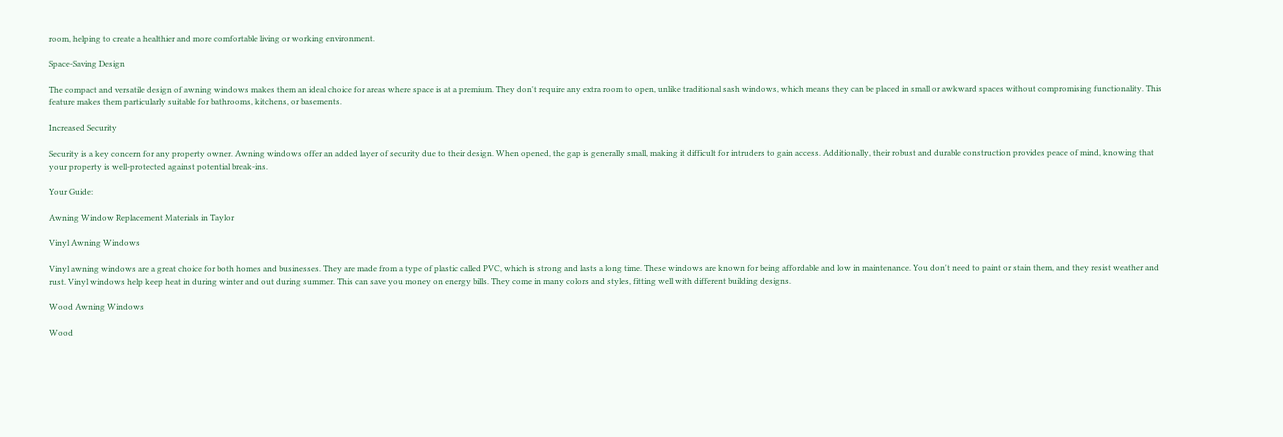room, helping to create a healthier and more comfortable living or working environment.

Space-Saving Design

The compact and versatile design of awning windows makes them an ideal choice for areas where space is at a premium. They don't require any extra room to open, unlike traditional sash windows, which means they can be placed in small or awkward spaces without compromising functionality. This feature makes them particularly suitable for bathrooms, kitchens, or basements.

Increased Security

Security is a key concern for any property owner. Awning windows offer an added layer of security due to their design. When opened, the gap is generally small, making it difficult for intruders to gain access. Additionally, their robust and durable construction provides peace of mind, knowing that your property is well-protected against potential break-ins.

Your Guide:

Awning Window Replacement Materials in Taylor

Vinyl Awning Windows

Vinyl awning windows are a great choice for both homes and businesses. They are made from a type of plastic called PVC, which is strong and lasts a long time. These windows are known for being affordable and low in maintenance. You don't need to paint or stain them, and they resist weather and rust. Vinyl windows help keep heat in during winter and out during summer. This can save you money on energy bills. They come in many colors and styles, fitting well with different building designs.

Wood Awning Windows

Wood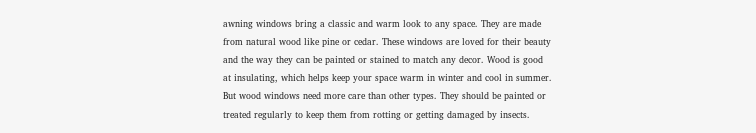awning windows bring a classic and warm look to any space. They are made from natural wood like pine or cedar. These windows are loved for their beauty and the way they can be painted or stained to match any decor. Wood is good at insulating, which helps keep your space warm in winter and cool in summer. But wood windows need more care than other types. They should be painted or treated regularly to keep them from rotting or getting damaged by insects.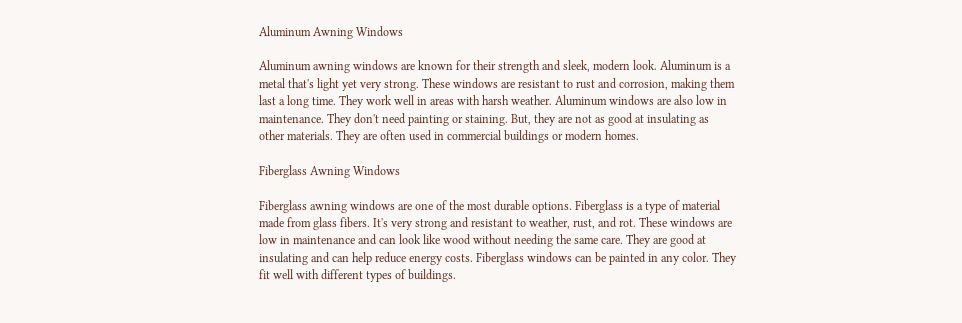Aluminum Awning Windows

Aluminum awning windows are known for their strength and sleek, modern look. Aluminum is a metal that's light yet very strong. These windows are resistant to rust and corrosion, making them last a long time. They work well in areas with harsh weather. Aluminum windows are also low in maintenance. They don't need painting or staining. But, they are not as good at insulating as other materials. They are often used in commercial buildings or modern homes.

Fiberglass Awning Windows

Fiberglass awning windows are one of the most durable options. Fiberglass is a type of material made from glass fibers. It's very strong and resistant to weather, rust, and rot. These windows are low in maintenance and can look like wood without needing the same care. They are good at insulating and can help reduce energy costs. Fiberglass windows can be painted in any color. They fit well with different types of buildings.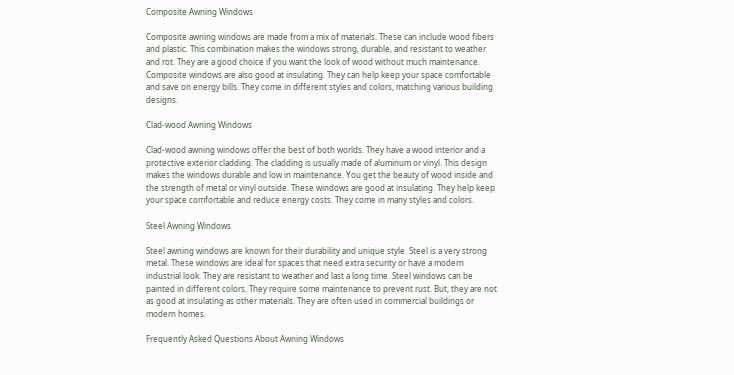Composite Awning Windows

Composite awning windows are made from a mix of materials. These can include wood fibers and plastic. This combination makes the windows strong, durable, and resistant to weather and rot. They are a good choice if you want the look of wood without much maintenance. Composite windows are also good at insulating. They can help keep your space comfortable and save on energy bills. They come in different styles and colors, matching various building designs.

Clad-wood Awning Windows

Clad-wood awning windows offer the best of both worlds. They have a wood interior and a protective exterior cladding. The cladding is usually made of aluminum or vinyl. This design makes the windows durable and low in maintenance. You get the beauty of wood inside and the strength of metal or vinyl outside. These windows are good at insulating. They help keep your space comfortable and reduce energy costs. They come in many styles and colors.

Steel Awning Windows

Steel awning windows are known for their durability and unique style. Steel is a very strong metal. These windows are ideal for spaces that need extra security or have a modern industrial look. They are resistant to weather and last a long time. Steel windows can be painted in different colors. They require some maintenance to prevent rust. But, they are not as good at insulating as other materials. They are often used in commercial buildings or modern homes.

Frequently Asked Questions About Awning Windows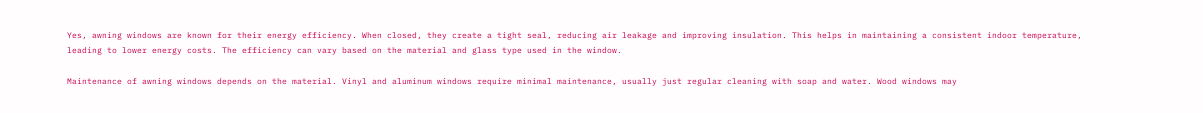Yes, awning windows are known for their energy efficiency. When closed, they create a tight seal, reducing air leakage and improving insulation. This helps in maintaining a consistent indoor temperature, leading to lower energy costs. The efficiency can vary based on the material and glass type used in the window.

Maintenance of awning windows depends on the material. Vinyl and aluminum windows require minimal maintenance, usually just regular cleaning with soap and water. Wood windows may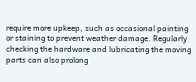require more upkeep, such as occasional painting or staining to prevent weather damage. Regularly checking the hardware and lubricating the moving parts can also prolong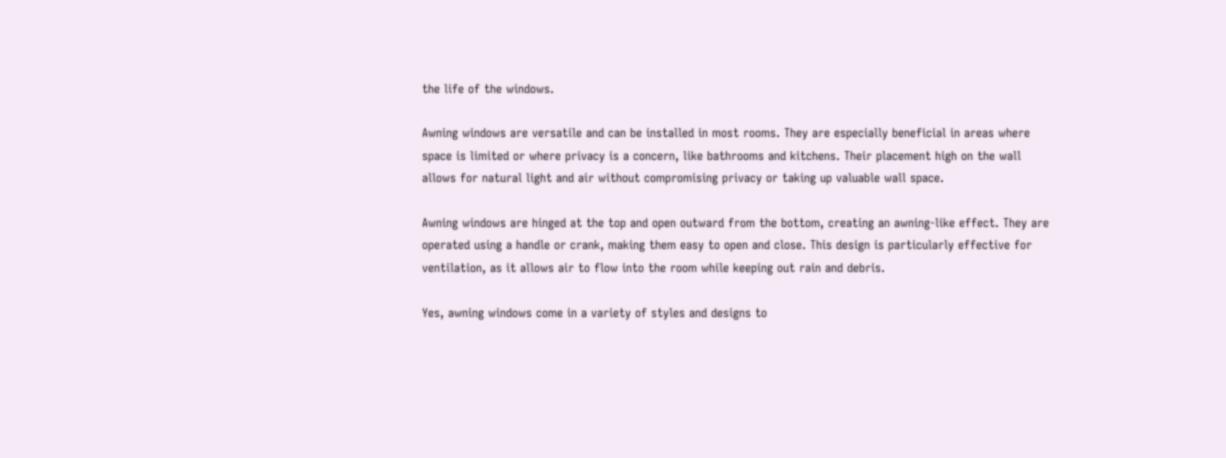the life of the windows.

Awning windows are versatile and can be installed in most rooms. They are especially beneficial in areas where space is limited or where privacy is a concern, like bathrooms and kitchens. Their placement high on the wall allows for natural light and air without compromising privacy or taking up valuable wall space.

Awning windows are hinged at the top and open outward from the bottom, creating an awning-like effect. They are operated using a handle or crank, making them easy to open and close. This design is particularly effective for ventilation, as it allows air to flow into the room while keeping out rain and debris.

Yes, awning windows come in a variety of styles and designs to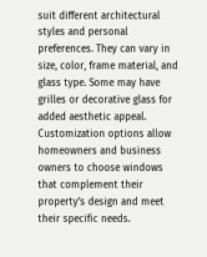suit different architectural styles and personal preferences. They can vary in size, color, frame material, and glass type. Some may have grilles or decorative glass for added aesthetic appeal. Customization options allow homeowners and business owners to choose windows that complement their property’s design and meet their specific needs.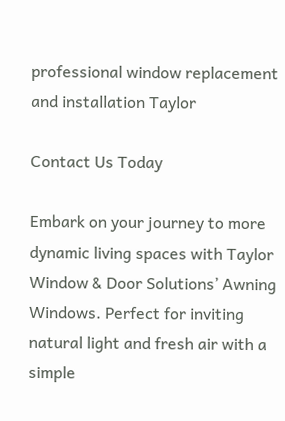professional window replacement and installation Taylor

Contact Us Today

Embark on your journey to more dynamic living spaces with Taylor Window & Door Solutions’ Awning Windows. Perfect for inviting natural light and fresh air with a simple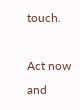touch.

Act now and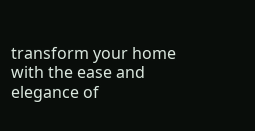transform your home with the ease and elegance of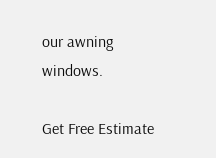our awning windows.

Get Free Estimate